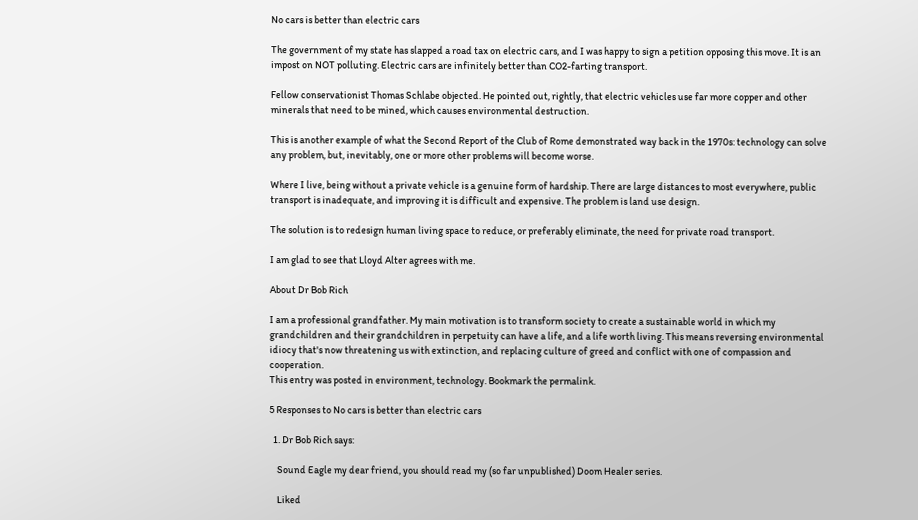No cars is better than electric cars

The government of my state has slapped a road tax on electric cars, and I was happy to sign a petition opposing this move. It is an impost on NOT polluting. Electric cars are infinitely better than CO2-farting transport.

Fellow conservationist Thomas Schlabe objected. He pointed out, rightly, that electric vehicles use far more copper and other minerals that need to be mined, which causes environmental destruction.

This is another example of what the Second Report of the Club of Rome demonstrated way back in the 1970s: technology can solve any problem, but, inevitably, one or more other problems will become worse.

Where I live, being without a private vehicle is a genuine form of hardship. There are large distances to most everywhere, public transport is inadequate, and improving it is difficult and expensive. The problem is land use design.

The solution is to redesign human living space to reduce, or preferably eliminate, the need for private road transport.

I am glad to see that Lloyd Alter agrees with me.

About Dr Bob Rich

I am a professional grandfather. My main motivation is to transform society to create a sustainable world in which my grandchildren and their grandchildren in perpetuity can have a life, and a life worth living. This means reversing environmental idiocy that's now threatening us with extinction, and replacing culture of greed and conflict with one of compassion and cooperation.
This entry was posted in environment, technology. Bookmark the permalink.

5 Responses to No cars is better than electric cars

  1. Dr Bob Rich says:

    Sound Eagle my dear friend, you should read my (so far unpublished) Doom Healer series.

    Liked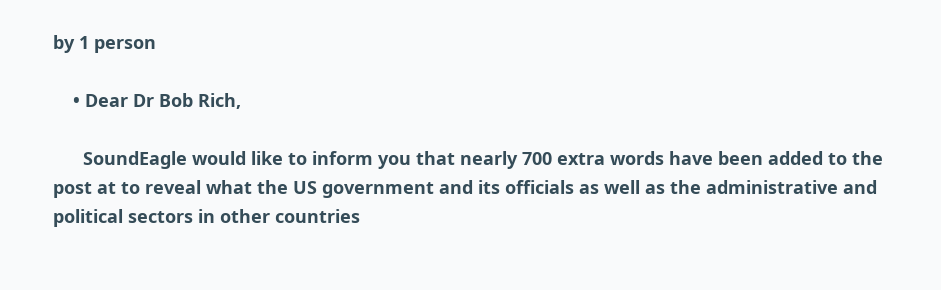by 1 person

    • Dear Dr Bob Rich,

      SoundEagle would like to inform you that nearly 700 extra words have been added to the post at to reveal what the US government and its officials as well as the administrative and political sectors in other countries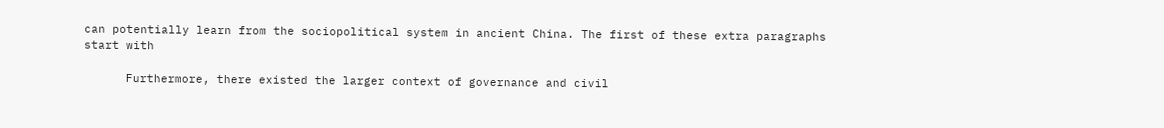can potentially learn from the sociopolitical system in ancient China. The first of these extra paragraphs start with

      Furthermore, there existed the larger context of governance and civil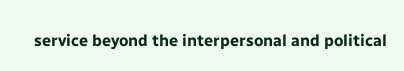service beyond the interpersonal and political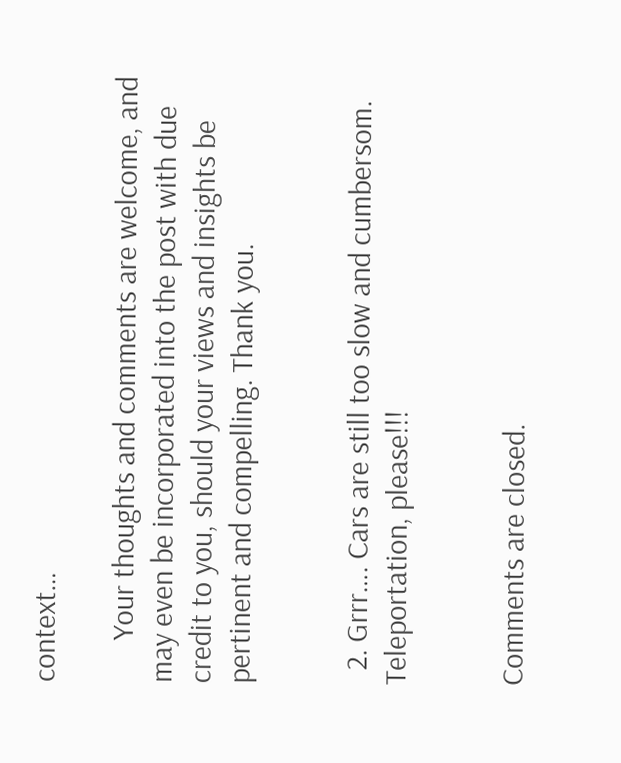context…

      Your thoughts and comments are welcome, and may even be incorporated into the post with due credit to you, should your views and insights be pertinent and compelling. Thank you.


  2. Grrr…. Cars are still too slow and cumbersom. Teleportation, please!!!


Comments are closed.